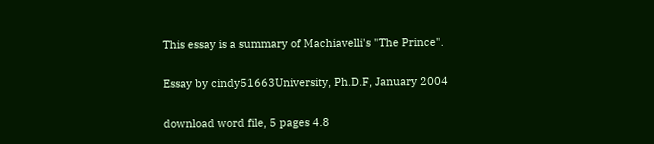This essay is a summary of Machiavelli's "The Prince".

Essay by cindy51663University, Ph.D.F, January 2004

download word file, 5 pages 4.8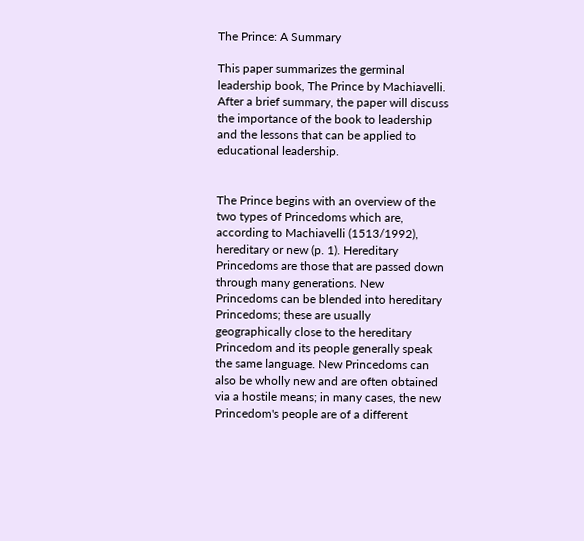The Prince: A Summary

This paper summarizes the germinal leadership book, The Prince by Machiavelli. After a brief summary, the paper will discuss the importance of the book to leadership and the lessons that can be applied to educational leadership.


The Prince begins with an overview of the two types of Princedoms which are, according to Machiavelli (1513/1992), hereditary or new (p. 1). Hereditary Princedoms are those that are passed down through many generations. New Princedoms can be blended into hereditary Princedoms; these are usually geographically close to the hereditary Princedom and its people generally speak the same language. New Princedoms can also be wholly new and are often obtained via a hostile means; in many cases, the new Princedom's people are of a different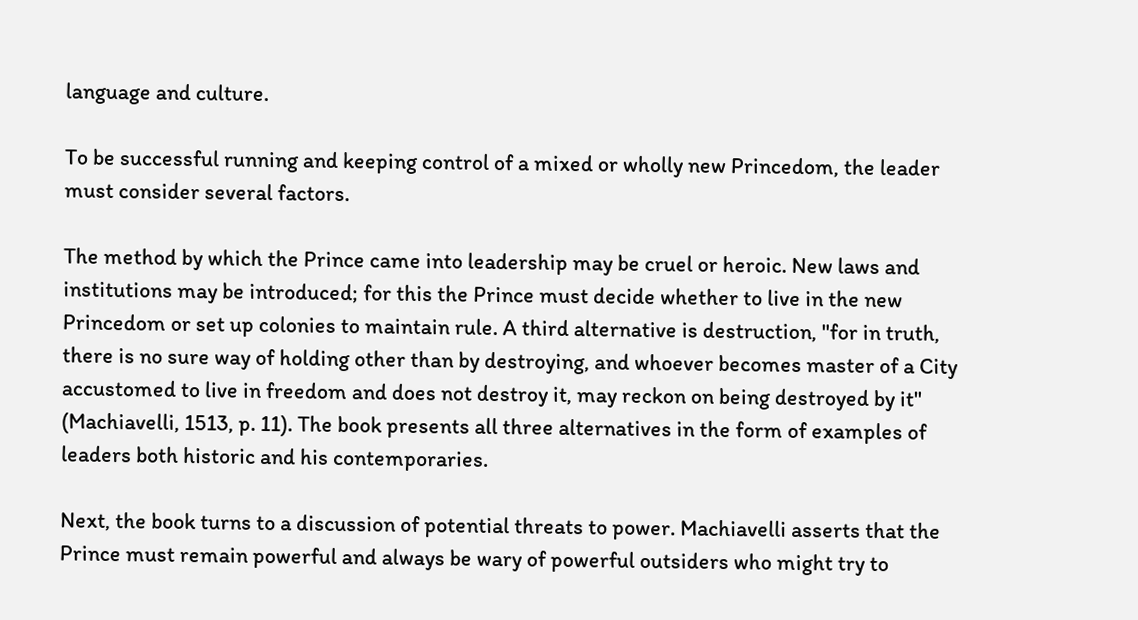language and culture.

To be successful running and keeping control of a mixed or wholly new Princedom, the leader must consider several factors.

The method by which the Prince came into leadership may be cruel or heroic. New laws and institutions may be introduced; for this the Prince must decide whether to live in the new Princedom or set up colonies to maintain rule. A third alternative is destruction, "for in truth, there is no sure way of holding other than by destroying, and whoever becomes master of a City accustomed to live in freedom and does not destroy it, may reckon on being destroyed by it" (Machiavelli, 1513, p. 11). The book presents all three alternatives in the form of examples of leaders both historic and his contemporaries.

Next, the book turns to a discussion of potential threats to power. Machiavelli asserts that the Prince must remain powerful and always be wary of powerful outsiders who might try to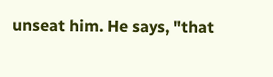unseat him. He says, "that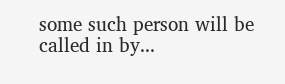some such person will be called in by...